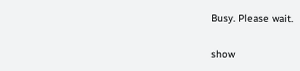Busy. Please wait.

show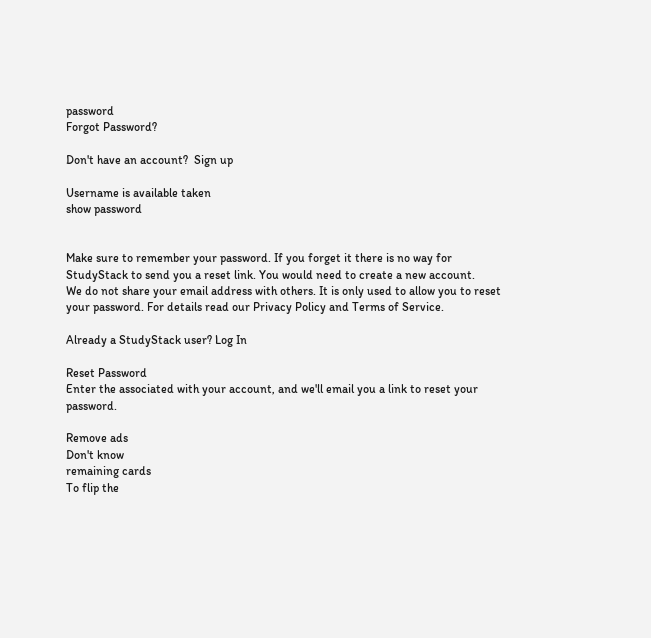password
Forgot Password?

Don't have an account?  Sign up

Username is available taken
show password


Make sure to remember your password. If you forget it there is no way for StudyStack to send you a reset link. You would need to create a new account.
We do not share your email address with others. It is only used to allow you to reset your password. For details read our Privacy Policy and Terms of Service.

Already a StudyStack user? Log In

Reset Password
Enter the associated with your account, and we'll email you a link to reset your password.

Remove ads
Don't know
remaining cards
To flip the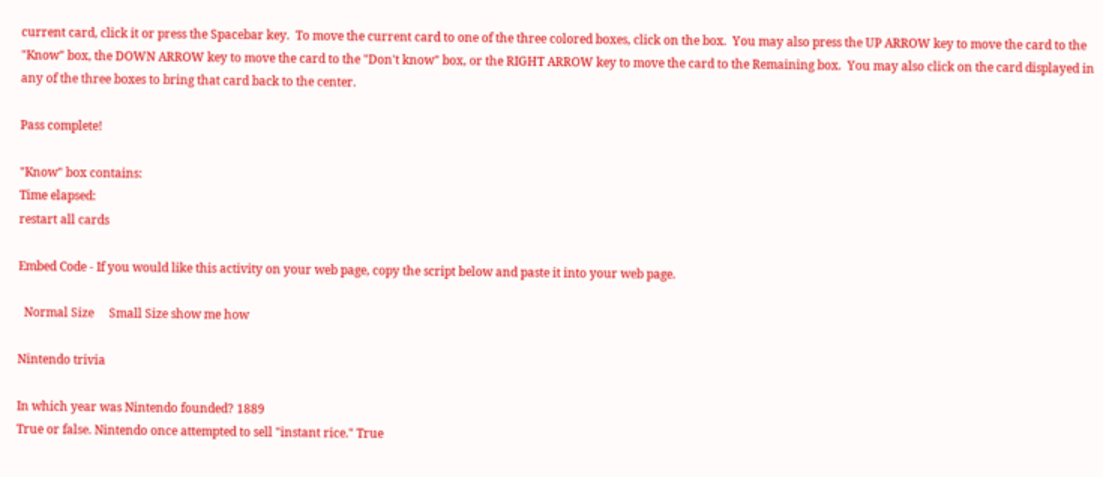current card, click it or press the Spacebar key.  To move the current card to one of the three colored boxes, click on the box.  You may also press the UP ARROW key to move the card to the "Know" box, the DOWN ARROW key to move the card to the "Don't know" box, or the RIGHT ARROW key to move the card to the Remaining box.  You may also click on the card displayed in any of the three boxes to bring that card back to the center.

Pass complete!

"Know" box contains:
Time elapsed:
restart all cards

Embed Code - If you would like this activity on your web page, copy the script below and paste it into your web page.

  Normal Size     Small Size show me how

Nintendo trivia

In which year was Nintendo founded? 1889
True or false. Nintendo once attempted to sell "instant rice." True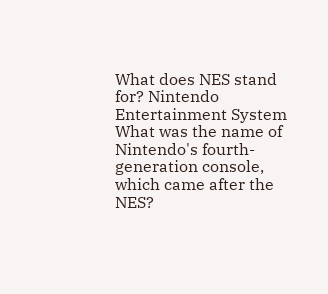What does NES stand for? Nintendo Entertainment System
What was the name of Nintendo's fourth-generation console, which came after the NES?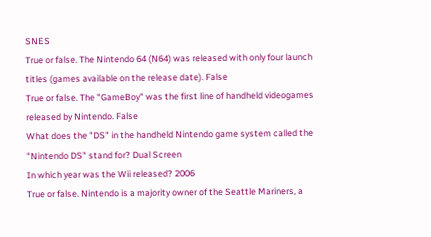SNES
True or false. The Nintendo 64 (N64) was released with only four launch titles (games available on the release date). False
True or false. The "GameBoy" was the first line of handheld videogames released by Nintendo. False
What does the "DS" in the handheld Nintendo game system called the "Nintendo DS" stand for? Dual Screen
In which year was the Wii released? 2006
True or false. Nintendo is a majority owner of the Seattle Mariners, a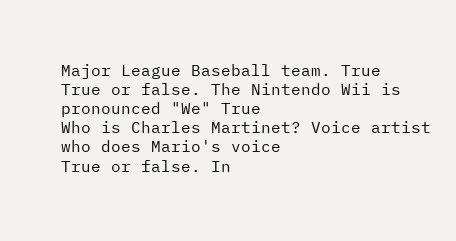Major League Baseball team. True
True or false. The Nintendo Wii is pronounced "We" True
Who is Charles Martinet? Voice artist who does Mario's voice
True or false. In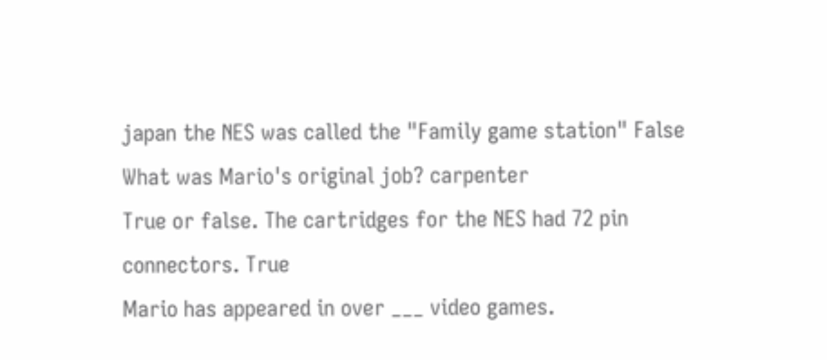japan the NES was called the "Family game station" False
What was Mario's original job? carpenter
True or false. The cartridges for the NES had 72 pin connectors. True
Mario has appeared in over ___ video games.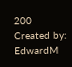200
Created by: EdwardM